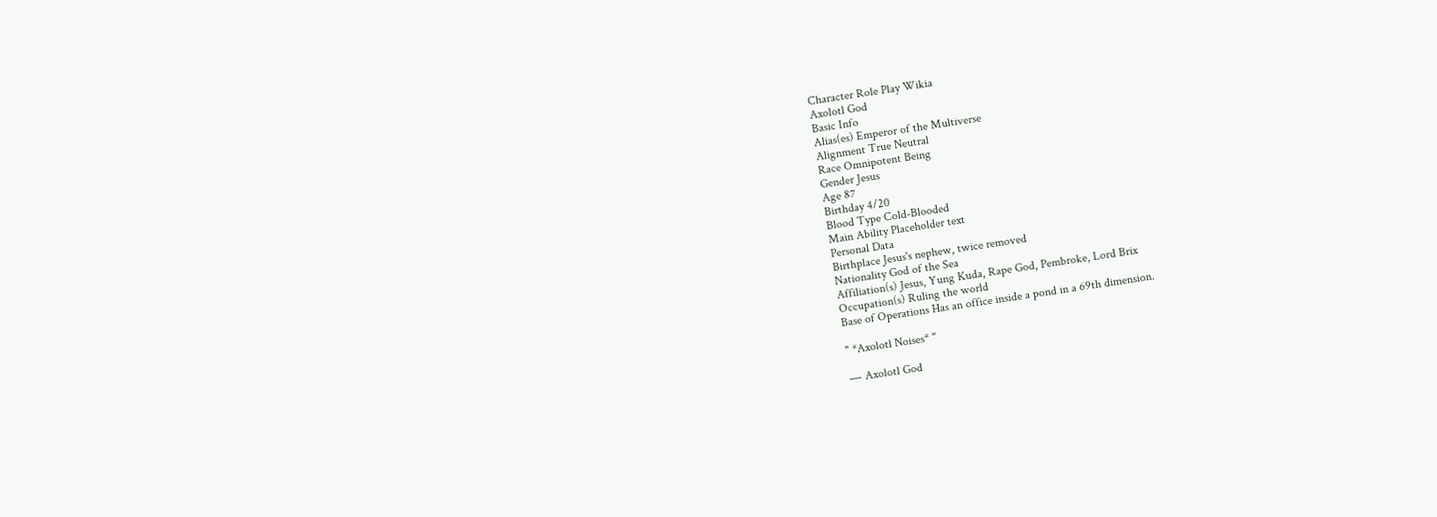Character Role Play Wikia
Axolotl God
Basic Info
Alias(es) Emperor of the Multiverse
Alignment True Neutral
Race Omnipotent Being
Gender Jesus
Age 87
Birthday 4/20
Blood Type Cold-Blooded
Main Ability Placeholder text
Personal Data
Birthplace Jesus's nephew, twice removed
Nationality God of the Sea
Affiliation(s) Jesus, Yung Kuda, Rape God, Pembroke, Lord Brix
Occupation(s) Ruling the world
Base of Operations Has an office inside a pond in a 69th dimension.

" *Axolotl Noises* "

― Axolotl God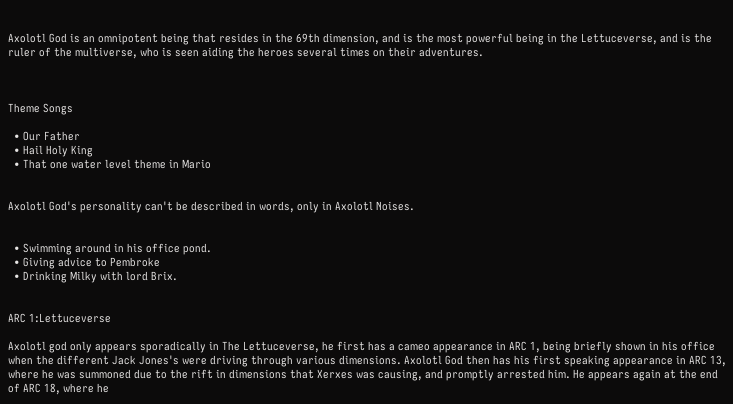Axolotl God is an omnipotent being that resides in the 69th dimension, and is the most powerful being in the Lettuceverse, and is the ruler of the multiverse, who is seen aiding the heroes several times on their adventures.



Theme Songs

  • Our Father
  • Hail Holy King
  • That one water level theme in Mario


Axolotl God's personality can't be described in words, only in Axolotl Noises.


  • Swimming around in his office pond.
  • Giving advice to Pembroke
  • Drinking Milky with lord Brix.


ARC 1:Lettuceverse

Axolotl god only appears sporadically in The Lettuceverse, he first has a cameo appearance in ARC 1, being briefly shown in his office when the different Jack Jones's were driving through various dimensions. Axolotl God then has his first speaking appearance in ARC 13, where he was summoned due to the rift in dimensions that Xerxes was causing, and promptly arrested him. He appears again at the end of ARC 18, where he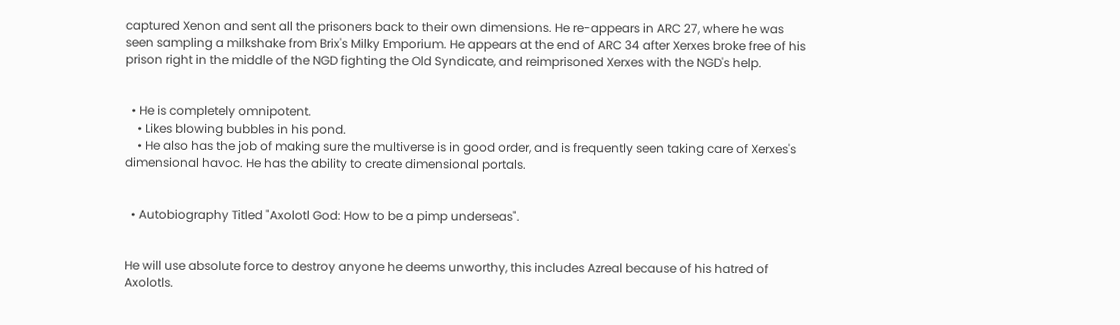captured Xenon and sent all the prisoners back to their own dimensions. He re-appears in ARC 27, where he was seen sampling a milkshake from Brix's Milky Emporium. He appears at the end of ARC 34 after Xerxes broke free of his prison right in the middle of the NGD fighting the Old Syndicate, and reimprisoned Xerxes with the NGD's help.


  • He is completely omnipotent.
    • Likes blowing bubbles in his pond.
    • He also has the job of making sure the multiverse is in good order, and is frequently seen taking care of Xerxes's dimensional havoc. He has the ability to create dimensional portals.


  • Autobiography Titled "Axolotl God: How to be a pimp underseas".


He will use absolute force to destroy anyone he deems unworthy, this includes Azreal because of his hatred of Axolotls.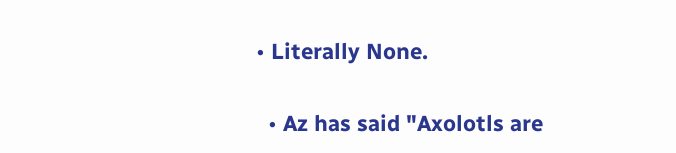• Literally None.


  • Az has said "Axolotls are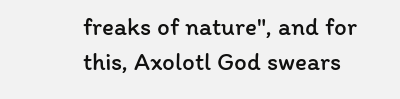freaks of nature", and for this, Axolotl God swears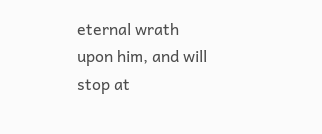eternal wrath upon him, and will stop at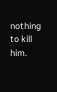nothing to kill him.